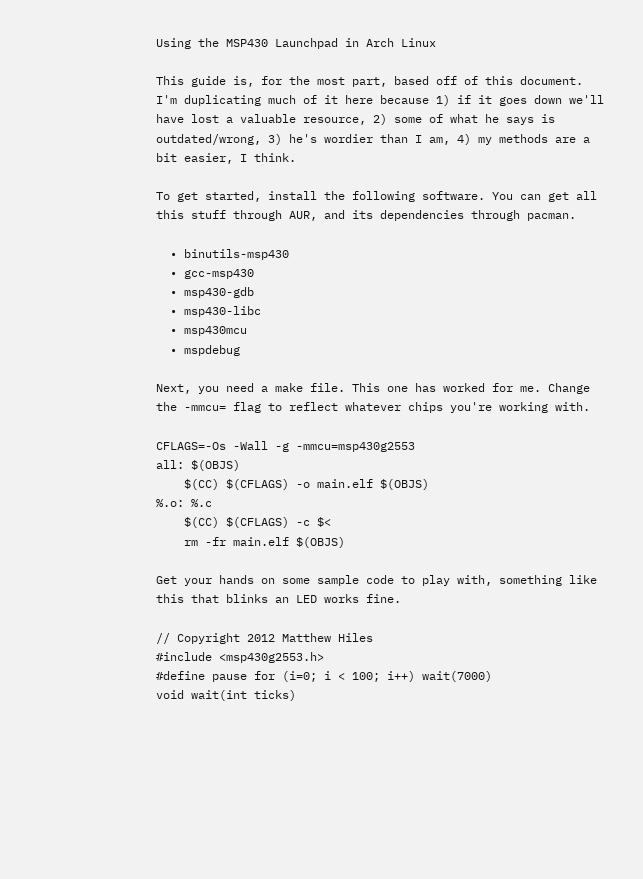Using the MSP430 Launchpad in Arch Linux

This guide is, for the most part, based off of this document. I'm duplicating much of it here because 1) if it goes down we'll have lost a valuable resource, 2) some of what he says is outdated/wrong, 3) he's wordier than I am, 4) my methods are a bit easier, I think.

To get started, install the following software. You can get all this stuff through AUR, and its dependencies through pacman.

  • binutils-msp430
  • gcc-msp430
  • msp430-gdb
  • msp430-libc
  • msp430mcu
  • mspdebug

Next, you need a make file. This one has worked for me. Change the -mmcu= flag to reflect whatever chips you're working with.

CFLAGS=-Os -Wall -g -mmcu=msp430g2553
all: $(OBJS)
    $(CC) $(CFLAGS) -o main.elf $(OBJS)
%.o: %.c
    $(CC) $(CFLAGS) -c $<
    rm -fr main.elf $(OBJS)

Get your hands on some sample code to play with, something like this that blinks an LED works fine.

// Copyright 2012 Matthew Hiles
#include <msp430g2553.h>
#define pause for (i=0; i < 100; i++) wait(7000)
void wait(int ticks)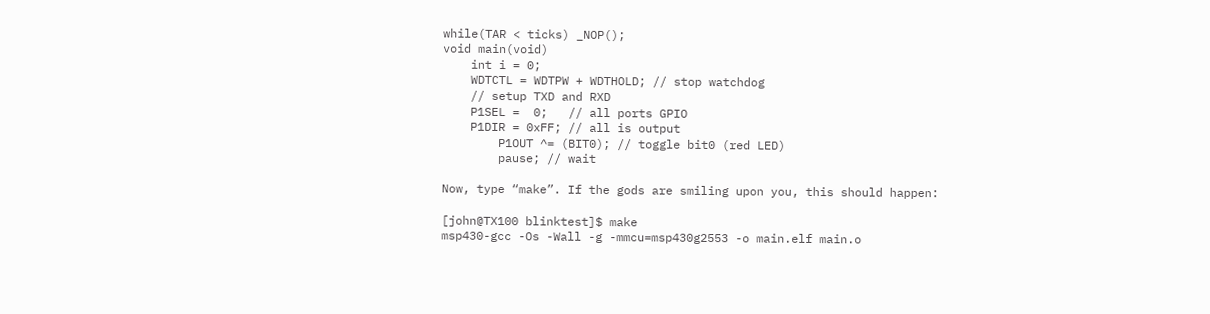while(TAR < ticks) _NOP();
void main(void)
    int i = 0;
    WDTCTL = WDTPW + WDTHOLD; // stop watchdog
    // setup TXD and RXD
    P1SEL =  0;   // all ports GPIO
    P1DIR = 0xFF; // all is output
        P1OUT ^= (BIT0); // toggle bit0 (red LED)
        pause; // wait

Now, type “make”. If the gods are smiling upon you, this should happen:

[john@TX100 blinktest]$ make
msp430-gcc -Os -Wall -g -mmcu=msp430g2553 -o main.elf main.o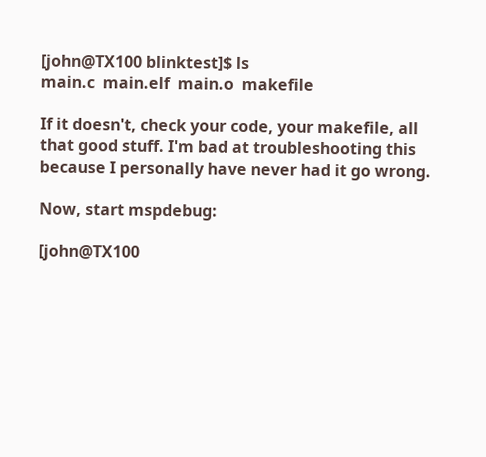[john@TX100 blinktest]$ ls
main.c  main.elf  main.o  makefile

If it doesn't, check your code, your makefile, all that good stuff. I'm bad at troubleshooting this because I personally have never had it go wrong.

Now, start mspdebug:

[john@TX100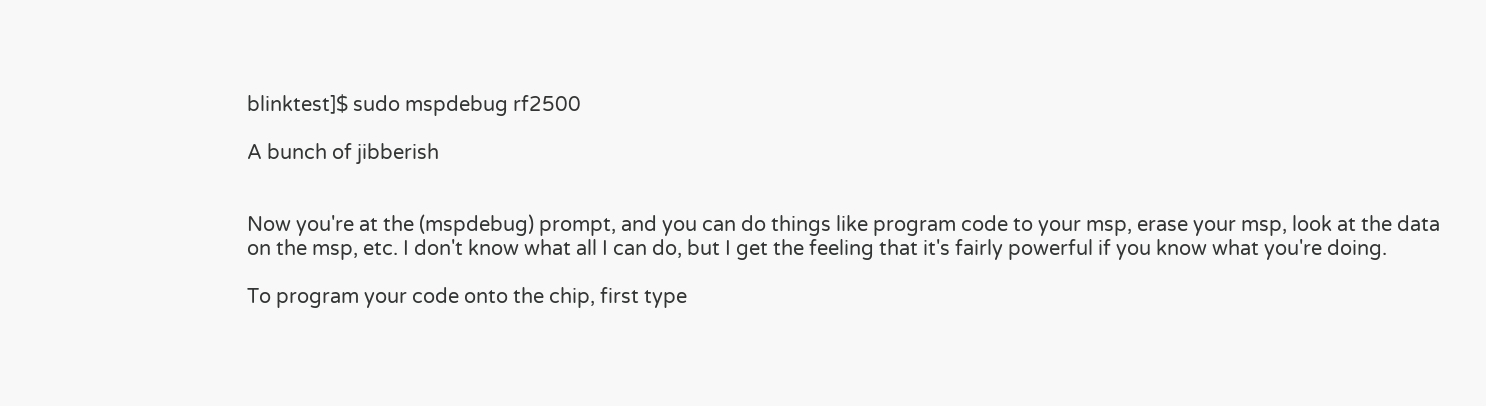blinktest]$ sudo mspdebug rf2500

A bunch of jibberish


Now you're at the (mspdebug) prompt, and you can do things like program code to your msp, erase your msp, look at the data on the msp, etc. I don't know what all I can do, but I get the feeling that it's fairly powerful if you know what you're doing.

To program your code onto the chip, first type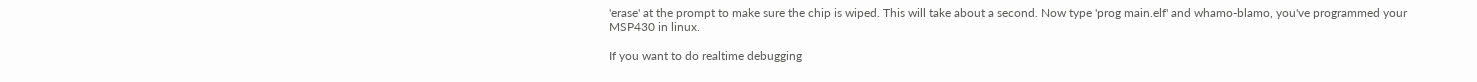'erase' at the prompt to make sure the chip is wiped. This will take about a second. Now type 'prog main.elf' and whamo-blamo, you've programmed your MSP430 in linux.

If you want to do realtime debugging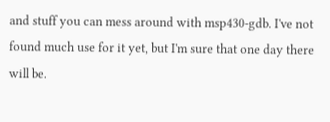and stuff you can mess around with msp430-gdb. I've not found much use for it yet, but I'm sure that one day there will be.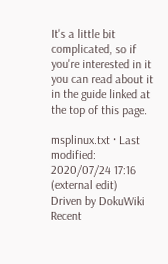It's a little bit complicated, so if you're interested in it you can read about it in the guide linked at the top of this page.

msplinux.txt · Last modified: 2020/07/24 17:16 (external edit)
Driven by DokuWiki Recent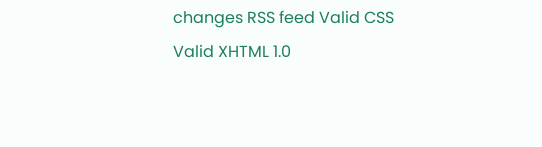changes RSS feed Valid CSS Valid XHTML 1.0